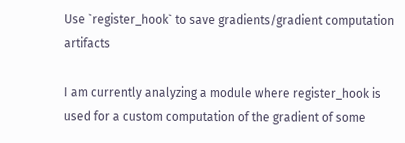Use `register_hook` to save gradients/gradient computation artifacts

I am currently analyzing a module where register_hook is used for a custom computation of the gradient of some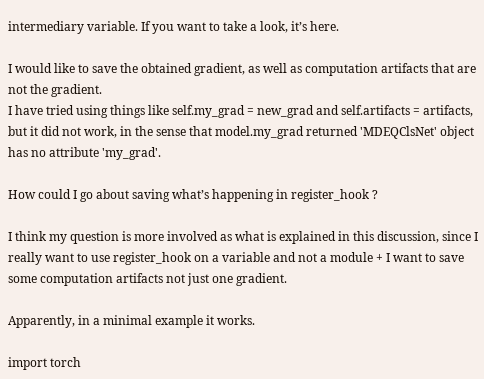intermediary variable. If you want to take a look, it’s here.

I would like to save the obtained gradient, as well as computation artifacts that are not the gradient.
I have tried using things like self.my_grad = new_grad and self.artifacts = artifacts, but it did not work, in the sense that model.my_grad returned 'MDEQClsNet' object has no attribute 'my_grad'.

How could I go about saving what’s happening in register_hook ?

I think my question is more involved as what is explained in this discussion, since I really want to use register_hook on a variable and not a module + I want to save some computation artifacts not just one gradient.

Apparently, in a minimal example it works.

import torch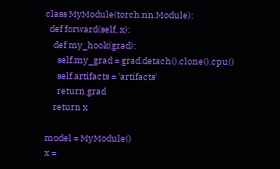class MyModule(torch.nn.Module):
  def forward(self, x):
    def my_hook(grad):
      self.my_grad = grad.detach().clone().cpu()
      self.artifacts = 'artifacts'
      return grad
    return x

model = MyModule()
x =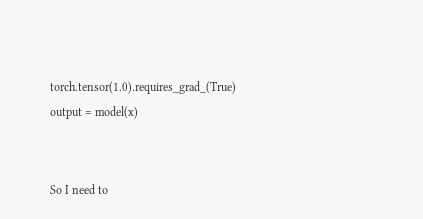torch.tensor(1.0).requires_grad_(True)
output = model(x)


So I need to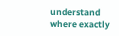understand where exactly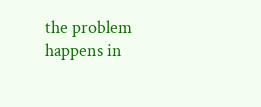the problem happens in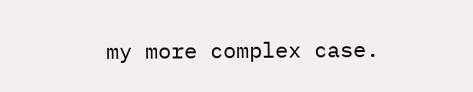my more complex case.